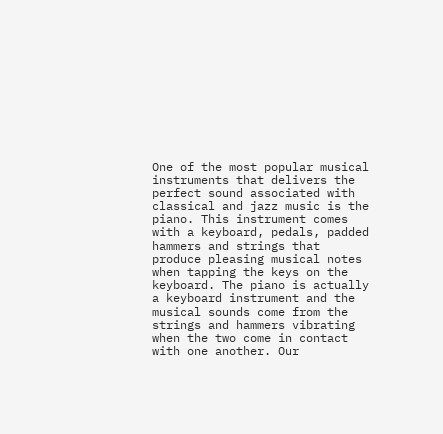One of the most popular musical instruments that delivers the perfect sound associated with classical and jazz music is the piano. This instrument comes with a keyboard, pedals, padded hammers and strings that produce pleasing musical notes when tapping the keys on the keyboard. The piano is actually a keyboard instrument and the musical sounds come from the strings and hammers vibrating when the two come in contact with one another. Our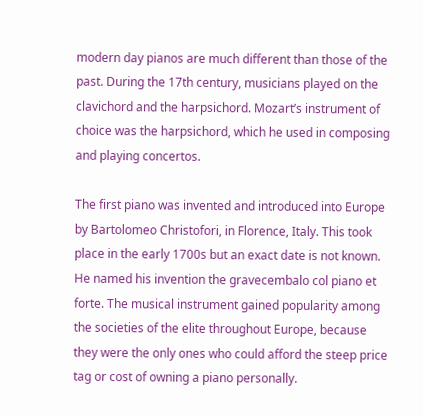modern day pianos are much different than those of the past. During the 17th century, musicians played on the clavichord and the harpsichord. Mozart’s instrument of choice was the harpsichord, which he used in composing and playing concertos.

The first piano was invented and introduced into Europe by Bartolomeo Christofori, in Florence, Italy. This took place in the early 1700s but an exact date is not known. He named his invention the gravecembalo col piano et forte. The musical instrument gained popularity among the societies of the elite throughout Europe, because they were the only ones who could afford the steep price tag or cost of owning a piano personally.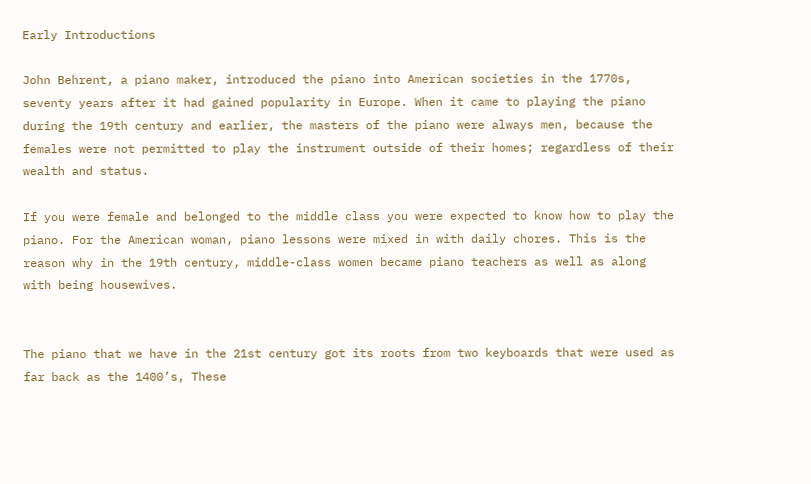Early Introductions

John Behrent, a piano maker, introduced the piano into American societies in the 1770s, seventy years after it had gained popularity in Europe. When it came to playing the piano during the 19th century and earlier, the masters of the piano were always men, because the females were not permitted to play the instrument outside of their homes; regardless of their wealth and status.

If you were female and belonged to the middle class you were expected to know how to play the piano. For the American woman, piano lessons were mixed in with daily chores. This is the reason why in the 19th century, middle-class women became piano teachers as well as along with being housewives.


The piano that we have in the 21st century got its roots from two keyboards that were used as far back as the 1400’s, These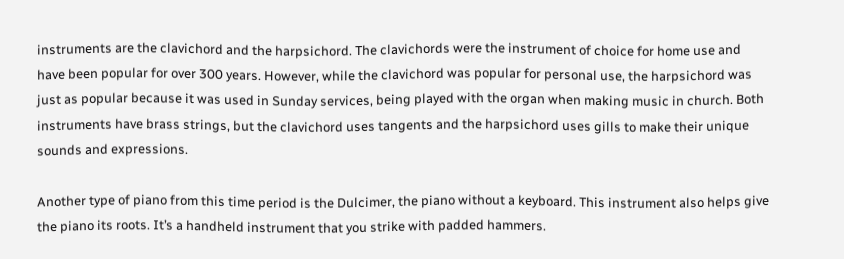instruments are the clavichord and the harpsichord. The clavichords were the instrument of choice for home use and have been popular for over 300 years. However, while the clavichord was popular for personal use, the harpsichord was just as popular because it was used in Sunday services, being played with the organ when making music in church. Both instruments have brass strings, but the clavichord uses tangents and the harpsichord uses gills to make their unique sounds and expressions.

Another type of piano from this time period is the Dulcimer, the piano without a keyboard. This instrument also helps give the piano its roots. It’s a handheld instrument that you strike with padded hammers.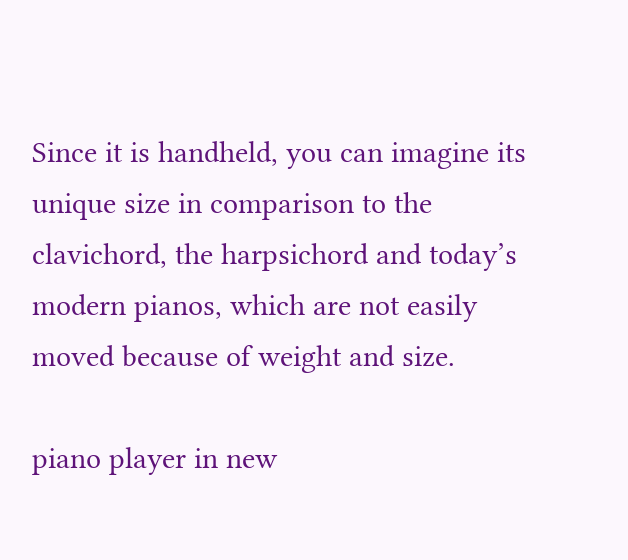Since it is handheld, you can imagine its unique size in comparison to the clavichord, the harpsichord and today’s modern pianos, which are not easily moved because of weight and size.

piano player in new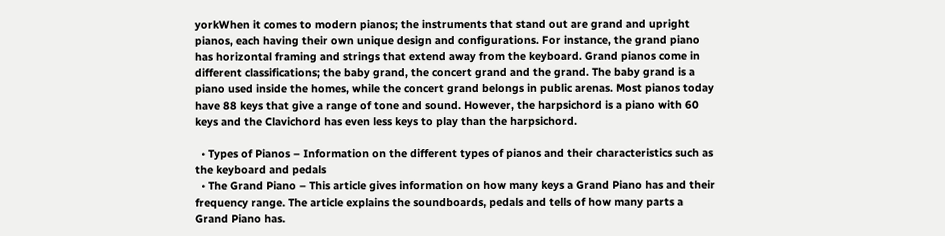yorkWhen it comes to modern pianos; the instruments that stand out are grand and upright pianos, each having their own unique design and configurations. For instance, the grand piano has horizontal framing and strings that extend away from the keyboard. Grand pianos come in different classifications; the baby grand, the concert grand and the grand. The baby grand is a piano used inside the homes, while the concert grand belongs in public arenas. Most pianos today have 88 keys that give a range of tone and sound. However, the harpsichord is a piano with 60 keys and the Clavichord has even less keys to play than the harpsichord.

  • Types of Pianos – Information on the different types of pianos and their characteristics such as the keyboard and pedals
  • The Grand Piano – This article gives information on how many keys a Grand Piano has and their frequency range. The article explains the soundboards, pedals and tells of how many parts a Grand Piano has.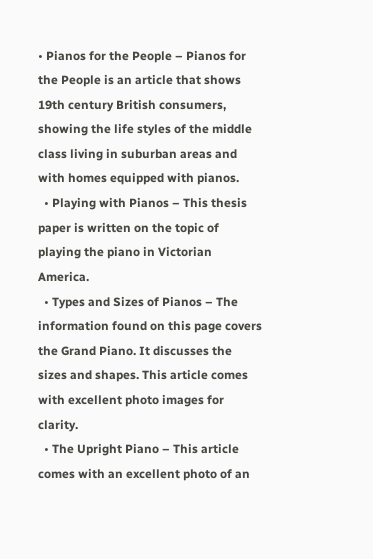• Pianos for the People – Pianos for the People is an article that shows 19th century British consumers, showing the life styles of the middle class living in suburban areas and with homes equipped with pianos.
  • Playing with Pianos – This thesis paper is written on the topic of playing the piano in Victorian America.
  • Types and Sizes of Pianos – The information found on this page covers the Grand Piano. It discusses the sizes and shapes. This article comes with excellent photo images for clarity.
  • The Upright Piano – This article comes with an excellent photo of an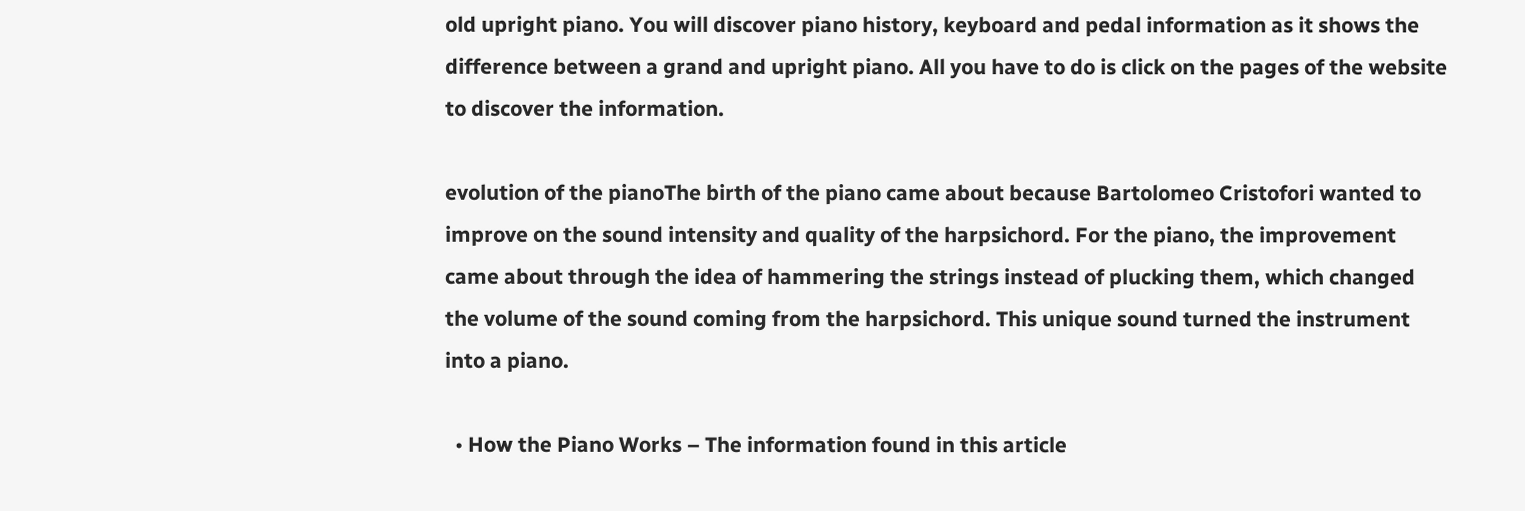old upright piano. You will discover piano history, keyboard and pedal information as it shows the difference between a grand and upright piano. All you have to do is click on the pages of the website to discover the information.

evolution of the pianoThe birth of the piano came about because Bartolomeo Cristofori wanted to improve on the sound intensity and quality of the harpsichord. For the piano, the improvement came about through the idea of hammering the strings instead of plucking them, which changed the volume of the sound coming from the harpsichord. This unique sound turned the instrument into a piano.

  • How the Piano Works – The information found in this article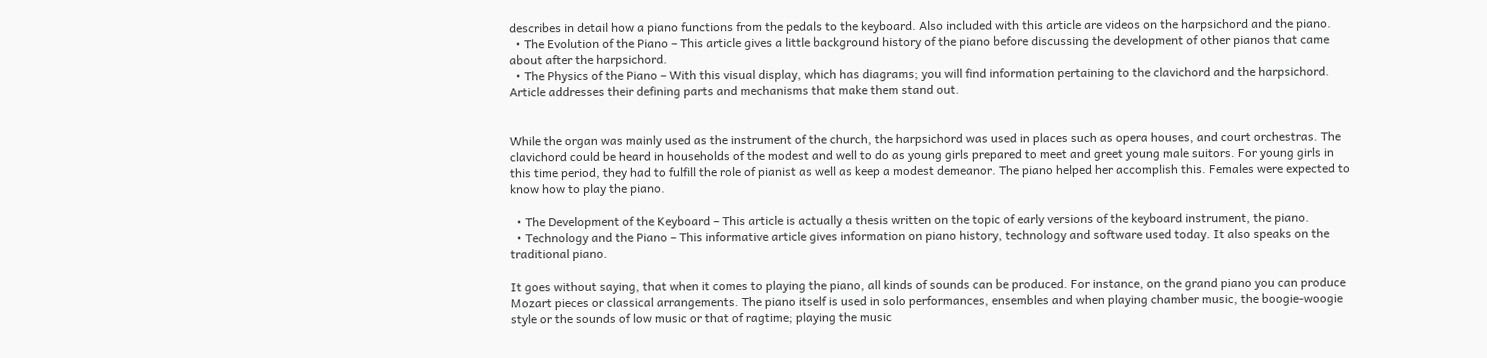describes in detail how a piano functions from the pedals to the keyboard. Also included with this article are videos on the harpsichord and the piano.
  • The Evolution of the Piano – This article gives a little background history of the piano before discussing the development of other pianos that came about after the harpsichord.
  • The Physics of the Piano – With this visual display, which has diagrams; you will find information pertaining to the clavichord and the harpsichord. Article addresses their defining parts and mechanisms that make them stand out.


While the organ was mainly used as the instrument of the church, the harpsichord was used in places such as opera houses, and court orchestras. The clavichord could be heard in households of the modest and well to do as young girls prepared to meet and greet young male suitors. For young girls in this time period, they had to fulfill the role of pianist as well as keep a modest demeanor. The piano helped her accomplish this. Females were expected to know how to play the piano.

  • The Development of the Keyboard – This article is actually a thesis written on the topic of early versions of the keyboard instrument, the piano.
  • Technology and the Piano – This informative article gives information on piano history, technology and software used today. It also speaks on the traditional piano.

It goes without saying, that when it comes to playing the piano, all kinds of sounds can be produced. For instance, on the grand piano you can produce Mozart pieces or classical arrangements. The piano itself is used in solo performances, ensembles and when playing chamber music, the boogie-woogie style or the sounds of low music or that of ragtime; playing the music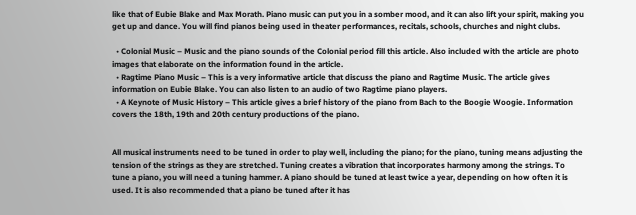like that of Eubie Blake and Max Morath. Piano music can put you in a somber mood, and it can also lift your spirit, making you get up and dance. You will find pianos being used in theater performances, recitals, schools, churches and night clubs.

  • Colonial Music – Music and the piano sounds of the Colonial period fill this article. Also included with the article are photo images that elaborate on the information found in the article.
  • Ragtime Piano Music – This is a very informative article that discuss the piano and Ragtime Music. The article gives information on Eubie Blake. You can also listen to an audio of two Ragtime piano players.
  • A Keynote of Music History – This article gives a brief history of the piano from Bach to the Boogie Woogie. Information covers the 18th, 19th and 20th century productions of the piano.


All musical instruments need to be tuned in order to play well, including the piano; for the piano, tuning means adjusting the tension of the strings as they are stretched. Tuning creates a vibration that incorporates harmony among the strings. To tune a piano, you will need a tuning hammer. A piano should be tuned at least twice a year, depending on how often it is used. It is also recommended that a piano be tuned after it has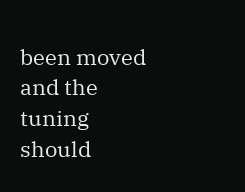been moved and the tuning should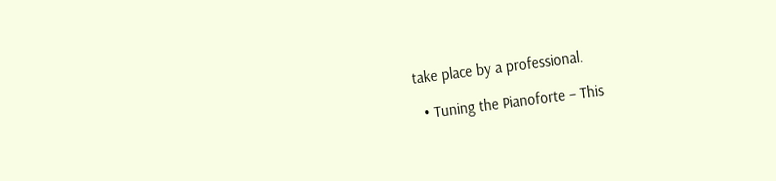take place by a professional.

  • Tuning the Pianoforte – This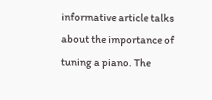informative article talks about the importance of tuning a piano. The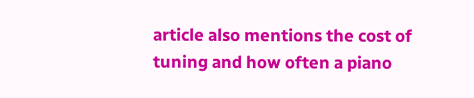article also mentions the cost of tuning and how often a piano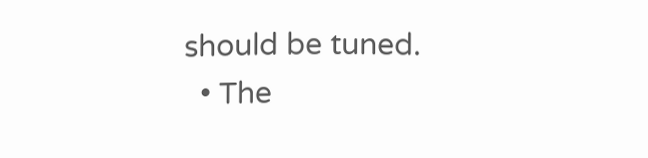should be tuned.
  • The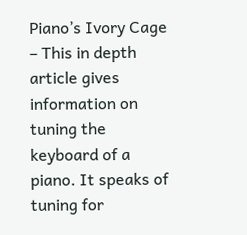Piano’s Ivory Cage – This in depth article gives information on tuning the keyboard of a piano. It speaks of tuning for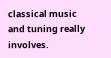classical music and tuning really involves.